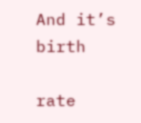And it’s birth

rate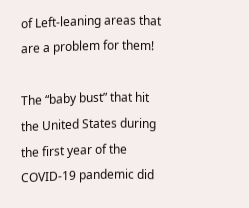of Left-leaning areas that are a problem for them!

The “baby bust” that hit the United States during the first year of the COVID-19 pandemic did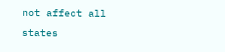not affect all states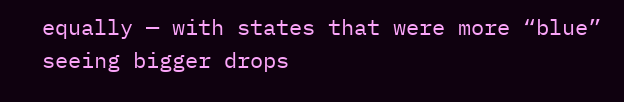equally — with states that were more “blue” seeing bigger drops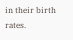in their birth rates.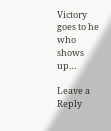Victory goes to he who shows up…

Leave a Reply